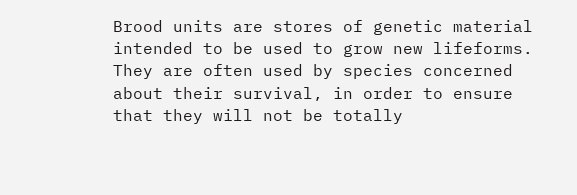Brood units are stores of genetic material intended to be used to grow new lifeforms. They are often used by species concerned about their survival, in order to ensure that they will not be totally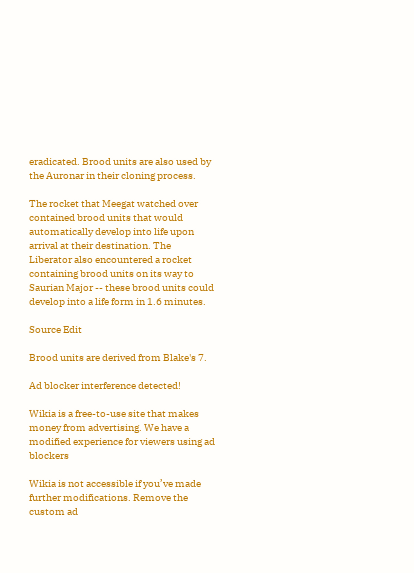eradicated. Brood units are also used by the Auronar in their cloning process.

The rocket that Meegat watched over contained brood units that would automatically develop into life upon arrival at their destination. The Liberator also encountered a rocket containing brood units on its way to Saurian Major -- these brood units could develop into a life form in 1.6 minutes.

Source Edit

Brood units are derived from Blake's 7.

Ad blocker interference detected!

Wikia is a free-to-use site that makes money from advertising. We have a modified experience for viewers using ad blockers

Wikia is not accessible if you’ve made further modifications. Remove the custom ad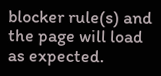blocker rule(s) and the page will load as expected.